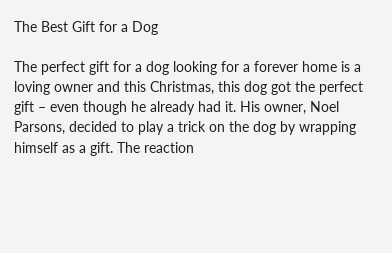The Best Gift for a Dog

The perfect gift for a dog looking for a forever home is a loving owner and this Christmas, this dog got the perfect gift – even though he already had it. His owner, Noel Parsons, decided to play a trick on the dog by wrapping himself as a gift. The reaction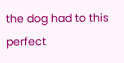the dog had to this perfect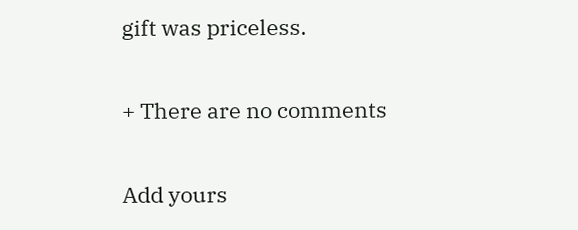gift was priceless.

+ There are no comments

Add yours